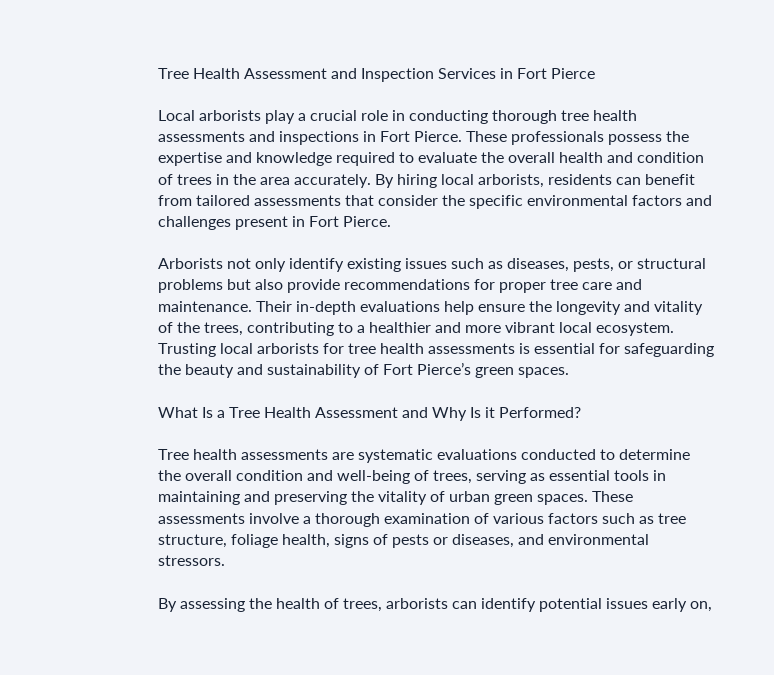Tree Health Assessment and Inspection Services in Fort Pierce

Local arborists play a crucial role in conducting thorough tree health assessments and inspections in Fort Pierce. These professionals possess the expertise and knowledge required to evaluate the overall health and condition of trees in the area accurately. By hiring local arborists, residents can benefit from tailored assessments that consider the specific environmental factors and challenges present in Fort Pierce.

Arborists not only identify existing issues such as diseases, pests, or structural problems but also provide recommendations for proper tree care and maintenance. Their in-depth evaluations help ensure the longevity and vitality of the trees, contributing to a healthier and more vibrant local ecosystem. Trusting local arborists for tree health assessments is essential for safeguarding the beauty and sustainability of Fort Pierce’s green spaces.

What Is a Tree Health Assessment and Why Is it Performed?

Tree health assessments are systematic evaluations conducted to determine the overall condition and well-being of trees, serving as essential tools in maintaining and preserving the vitality of urban green spaces. These assessments involve a thorough examination of various factors such as tree structure, foliage health, signs of pests or diseases, and environmental stressors.

By assessing the health of trees, arborists can identify potential issues early on,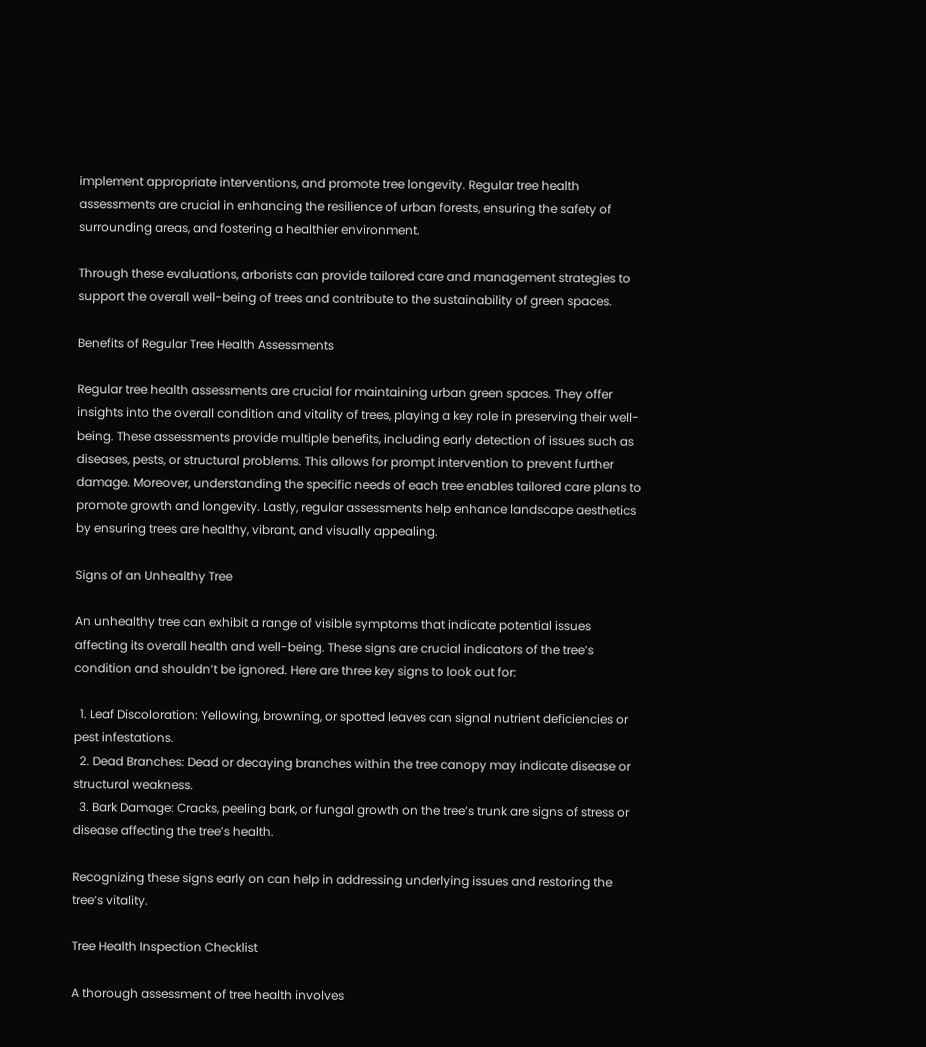implement appropriate interventions, and promote tree longevity. Regular tree health assessments are crucial in enhancing the resilience of urban forests, ensuring the safety of surrounding areas, and fostering a healthier environment.

Through these evaluations, arborists can provide tailored care and management strategies to support the overall well-being of trees and contribute to the sustainability of green spaces.

Benefits of Regular Tree Health Assessments

Regular tree health assessments are crucial for maintaining urban green spaces. They offer insights into the overall condition and vitality of trees, playing a key role in preserving their well-being. These assessments provide multiple benefits, including early detection of issues such as diseases, pests, or structural problems. This allows for prompt intervention to prevent further damage. Moreover, understanding the specific needs of each tree enables tailored care plans to promote growth and longevity. Lastly, regular assessments help enhance landscape aesthetics by ensuring trees are healthy, vibrant, and visually appealing.

Signs of an Unhealthy Tree

An unhealthy tree can exhibit a range of visible symptoms that indicate potential issues affecting its overall health and well-being. These signs are crucial indicators of the tree’s condition and shouldn’t be ignored. Here are three key signs to look out for:

  1. Leaf Discoloration: Yellowing, browning, or spotted leaves can signal nutrient deficiencies or pest infestations.
  2. Dead Branches: Dead or decaying branches within the tree canopy may indicate disease or structural weakness.
  3. Bark Damage: Cracks, peeling bark, or fungal growth on the tree’s trunk are signs of stress or disease affecting the tree’s health.

Recognizing these signs early on can help in addressing underlying issues and restoring the tree’s vitality.

Tree Health Inspection Checklist

A thorough assessment of tree health involves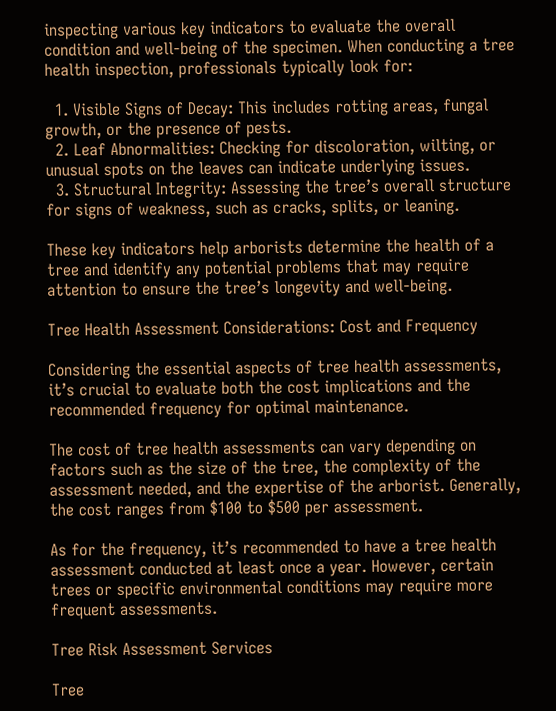inspecting various key indicators to evaluate the overall condition and well-being of the specimen. When conducting a tree health inspection, professionals typically look for:

  1. Visible Signs of Decay: This includes rotting areas, fungal growth, or the presence of pests.
  2. Leaf Abnormalities: Checking for discoloration, wilting, or unusual spots on the leaves can indicate underlying issues.
  3. Structural Integrity: Assessing the tree’s overall structure for signs of weakness, such as cracks, splits, or leaning.

These key indicators help arborists determine the health of a tree and identify any potential problems that may require attention to ensure the tree’s longevity and well-being.

Tree Health Assessment Considerations: Cost and Frequency

Considering the essential aspects of tree health assessments, it’s crucial to evaluate both the cost implications and the recommended frequency for optimal maintenance.

The cost of tree health assessments can vary depending on factors such as the size of the tree, the complexity of the assessment needed, and the expertise of the arborist. Generally, the cost ranges from $100 to $500 per assessment.

As for the frequency, it’s recommended to have a tree health assessment conducted at least once a year. However, certain trees or specific environmental conditions may require more frequent assessments.

Tree Risk Assessment Services

Tree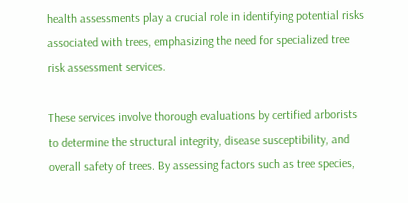health assessments play a crucial role in identifying potential risks associated with trees, emphasizing the need for specialized tree risk assessment services.

These services involve thorough evaluations by certified arborists to determine the structural integrity, disease susceptibility, and overall safety of trees. By assessing factors such as tree species,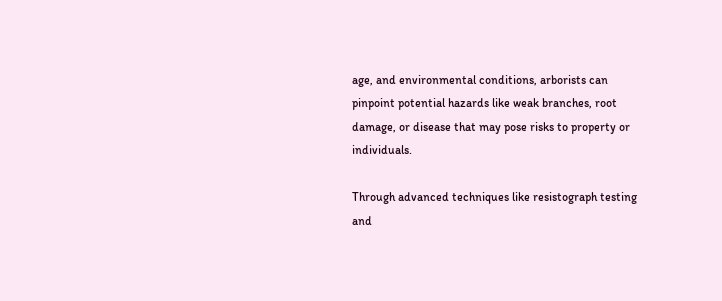age, and environmental conditions, arborists can pinpoint potential hazards like weak branches, root damage, or disease that may pose risks to property or individuals.

Through advanced techniques like resistograph testing and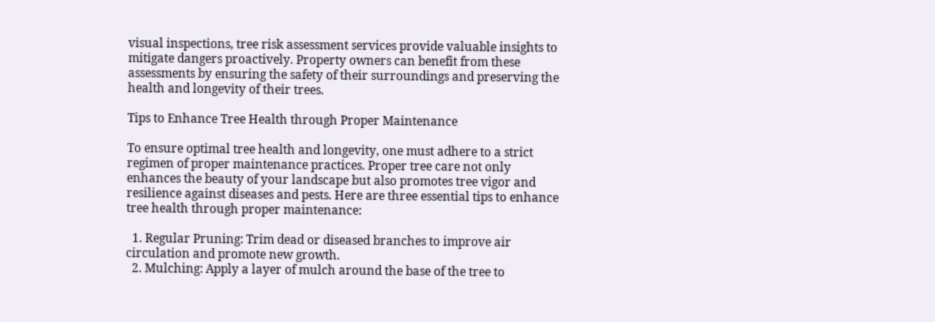visual inspections, tree risk assessment services provide valuable insights to mitigate dangers proactively. Property owners can benefit from these assessments by ensuring the safety of their surroundings and preserving the health and longevity of their trees.

Tips to Enhance Tree Health through Proper Maintenance

To ensure optimal tree health and longevity, one must adhere to a strict regimen of proper maintenance practices. Proper tree care not only enhances the beauty of your landscape but also promotes tree vigor and resilience against diseases and pests. Here are three essential tips to enhance tree health through proper maintenance:

  1. Regular Pruning: Trim dead or diseased branches to improve air circulation and promote new growth.
  2. Mulching: Apply a layer of mulch around the base of the tree to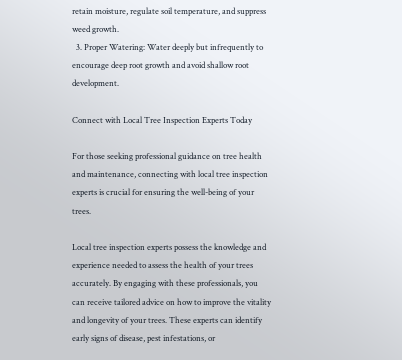retain moisture, regulate soil temperature, and suppress weed growth.
  3. Proper Watering: Water deeply but infrequently to encourage deep root growth and avoid shallow root development.

Connect with Local Tree Inspection Experts Today

For those seeking professional guidance on tree health and maintenance, connecting with local tree inspection experts is crucial for ensuring the well-being of your trees.

Local tree inspection experts possess the knowledge and experience needed to assess the health of your trees accurately. By engaging with these professionals, you can receive tailored advice on how to improve the vitality and longevity of your trees. These experts can identify early signs of disease, pest infestations, or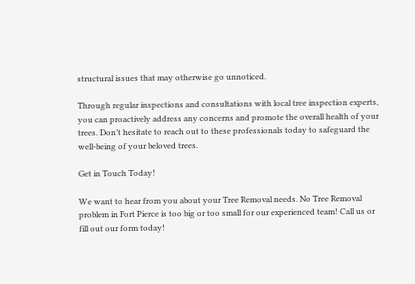structural issues that may otherwise go unnoticed.

Through regular inspections and consultations with local tree inspection experts, you can proactively address any concerns and promote the overall health of your trees. Don’t hesitate to reach out to these professionals today to safeguard the well-being of your beloved trees.

Get in Touch Today!

We want to hear from you about your Tree Removal needs. No Tree Removal problem in Fort Pierce is too big or too small for our experienced team! Call us or fill out our form today!